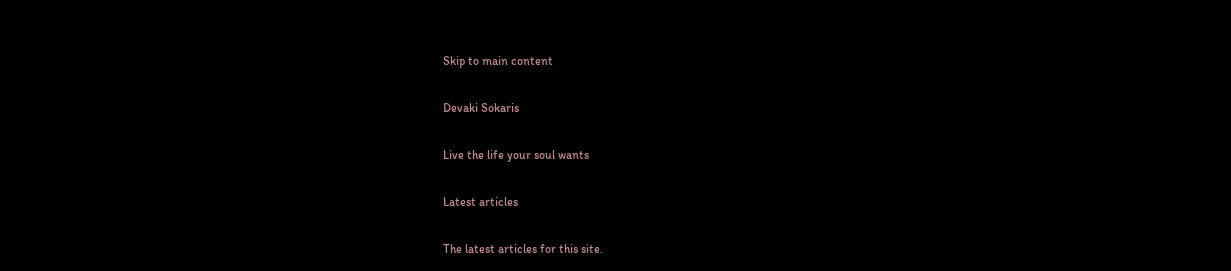Skip to main content

Devaki Sokaris

Live the life your soul wants

Latest articles

The latest articles for this site.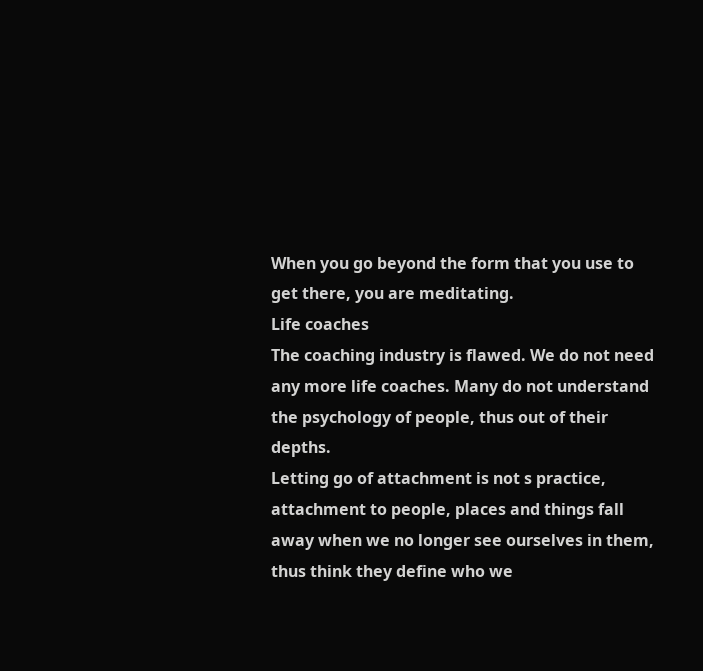When you go beyond the form that you use to get there, you are meditating.
Life coaches
The coaching industry is flawed. We do not need any more life coaches. Many do not understand the psychology of people, thus out of their depths.
Letting go of attachment is not s practice, attachment to people, places and things fall away when we no longer see ourselves in them, thus think they define who we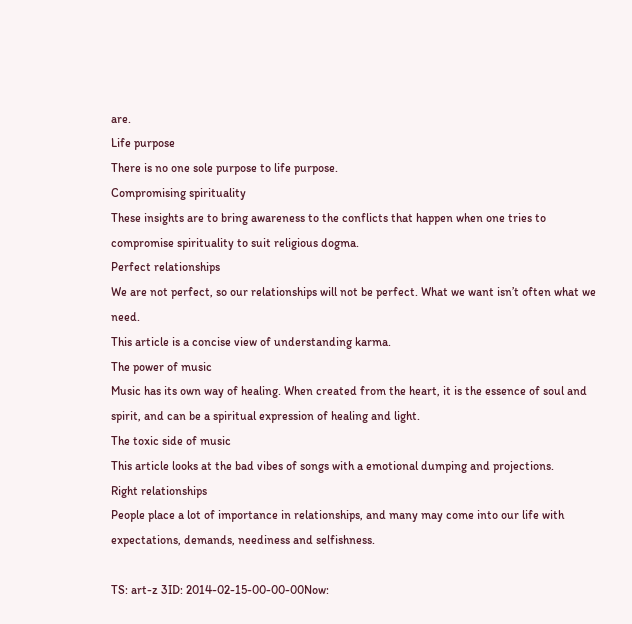are.
Life purpose
There is no one sole purpose to life purpose.
Compromising spirituality
These insights are to bring awareness to the conflicts that happen when one tries to compromise spirituality to suit religious dogma.
Perfect relationships
We are not perfect, so our relationships will not be perfect. What we want isn’t often what we need.
This article is a concise view of understanding karma.
The power of music
Music has its own way of healing. When created from the heart, it is the essence of soul and spirit, and can be a spiritual expression of healing and light.
The toxic side of music
This article looks at the bad vibes of songs with a emotional dumping and projections.
Right relationships
People place a lot of importance in relationships, and many may come into our life with expectations, demands, neediness and selfishness.

TS: art-z 3ID: 2014-02-15-00-00-00Now: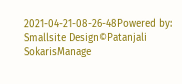2021-04-21-08-26-48Powered by: Smallsite Design©Patanjali SokarisManage